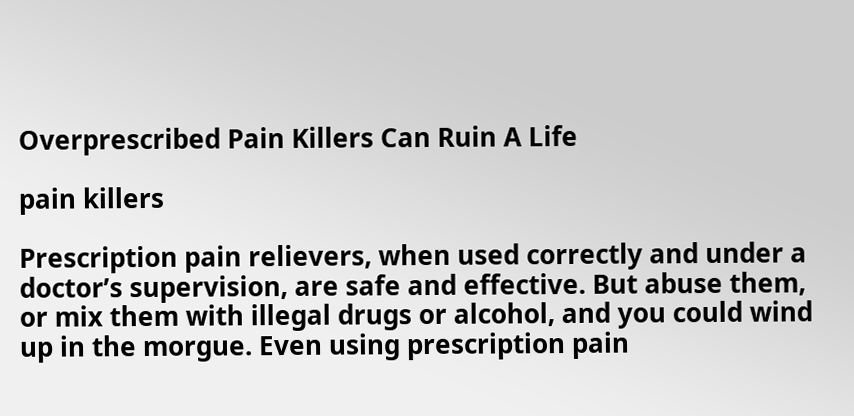Overprescribed Pain Killers Can Ruin A Life

pain killers

Prescription pain relievers, when used correctly and under a doctor’s supervision, are safe and effective. But abuse them, or mix them with illegal drugs or alcohol, and you could wind up in the morgue. Even using prescription pain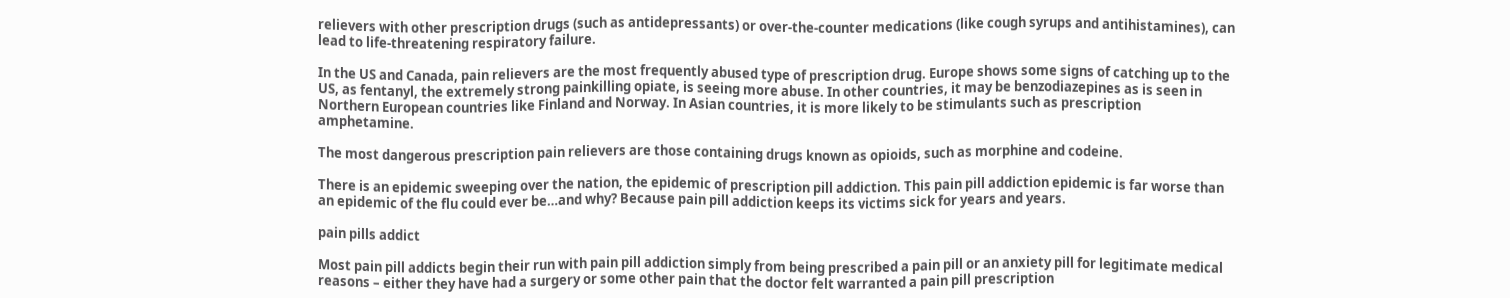relievers with other prescription drugs (such as antidepressants) or over-the-counter medications (like cough syrups and antihistamines), can lead to life-threatening respiratory failure.

In the US and Canada, pain relievers are the most frequently abused type of prescription drug. Europe shows some signs of catching up to the US, as fentanyl, the extremely strong painkilling opiate, is seeing more abuse. In other countries, it may be benzodiazepines as is seen in Northern European countries like Finland and Norway. In Asian countries, it is more likely to be stimulants such as prescription amphetamine.

The most dangerous prescription pain relievers are those containing drugs known as opioids, such as morphine and codeine.

There is an epidemic sweeping over the nation, the epidemic of prescription pill addiction. This pain pill addiction epidemic is far worse than an epidemic of the flu could ever be…and why? Because pain pill addiction keeps its victims sick for years and years.

pain pills addict

Most pain pill addicts begin their run with pain pill addiction simply from being prescribed a pain pill or an anxiety pill for legitimate medical reasons – either they have had a surgery or some other pain that the doctor felt warranted a pain pill prescription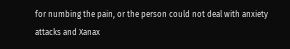for numbing the pain, or the person could not deal with anxiety attacks and Xanax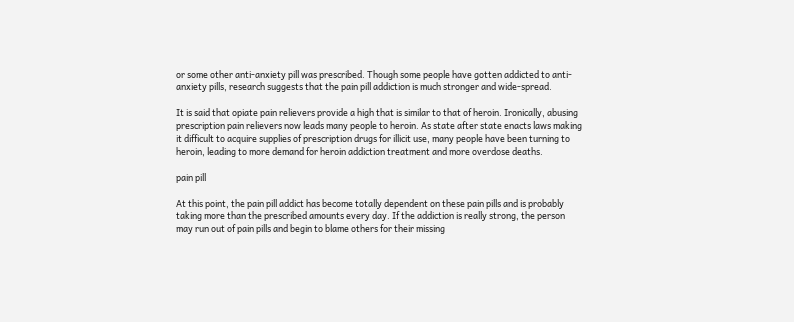or some other anti-anxiety pill was prescribed. Though some people have gotten addicted to anti-anxiety pills, research suggests that the pain pill addiction is much stronger and wide-spread.

It is said that opiate pain relievers provide a high that is similar to that of heroin. Ironically, abusing prescription pain relievers now leads many people to heroin. As state after state enacts laws making it difficult to acquire supplies of prescription drugs for illicit use, many people have been turning to heroin, leading to more demand for heroin addiction treatment and more overdose deaths.

pain pill

At this point, the pain pill addict has become totally dependent on these pain pills and is probably taking more than the prescribed amounts every day. If the addiction is really strong, the person may run out of pain pills and begin to blame others for their missing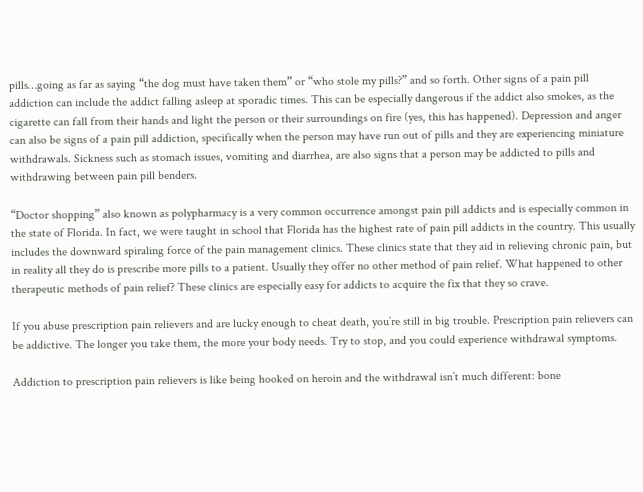pills…going as far as saying “the dog must have taken them” or “who stole my pills?” and so forth. Other signs of a pain pill addiction can include the addict falling asleep at sporadic times. This can be especially dangerous if the addict also smokes, as the cigarette can fall from their hands and light the person or their surroundings on fire (yes, this has happened). Depression and anger can also be signs of a pain pill addiction, specifically when the person may have run out of pills and they are experiencing miniature withdrawals. Sickness such as stomach issues, vomiting and diarrhea, are also signs that a person may be addicted to pills and withdrawing between pain pill benders.

“Doctor shopping” also known as polypharmacy is a very common occurrence amongst pain pill addicts and is especially common in the state of Florida. In fact, we were taught in school that Florida has the highest rate of pain pill addicts in the country. This usually includes the downward spiraling force of the pain management clinics. These clinics state that they aid in relieving chronic pain, but in reality all they do is prescribe more pills to a patient. Usually they offer no other method of pain relief. What happened to other therapeutic methods of pain relief? These clinics are especially easy for addicts to acquire the fix that they so crave.

If you abuse prescription pain relievers and are lucky enough to cheat death, you’re still in big trouble. Prescription pain relievers can be addictive. The longer you take them, the more your body needs. Try to stop, and you could experience withdrawal symptoms.

Addiction to prescription pain relievers is like being hooked on heroin and the withdrawal isn’t much different: bone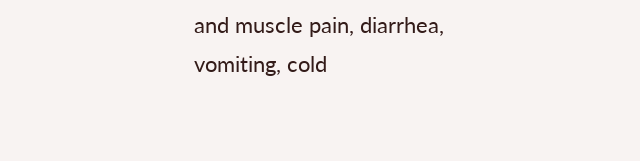and muscle pain, diarrhea, vomiting, cold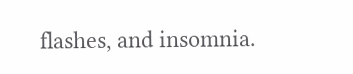flashes, and insomnia.